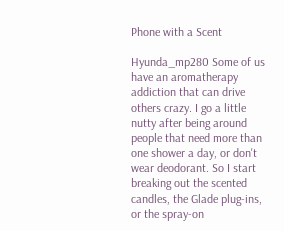Phone with a Scent

Hyunda_mp280 Some of us have an aromatherapy addiction that can drive others crazy. I go a little nutty after being around people that need more than one shower a day, or don't wear deodorant. So I start breaking out the scented candles, the Glade plug-ins, or the spray-on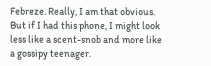Febreze. Really, I am that obvious. But if I had this phone, I might look less like a scent-snob and more like a gossipy teenager.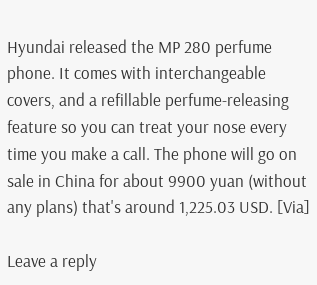Hyundai released the MP 280 perfume phone. It comes with interchangeable covers, and a refillable perfume-releasing feature so you can treat your nose every time you make a call. The phone will go on sale in China for about 9900 yuan (without any plans) that's around 1,225.03 USD. [Via]

Leave a reply